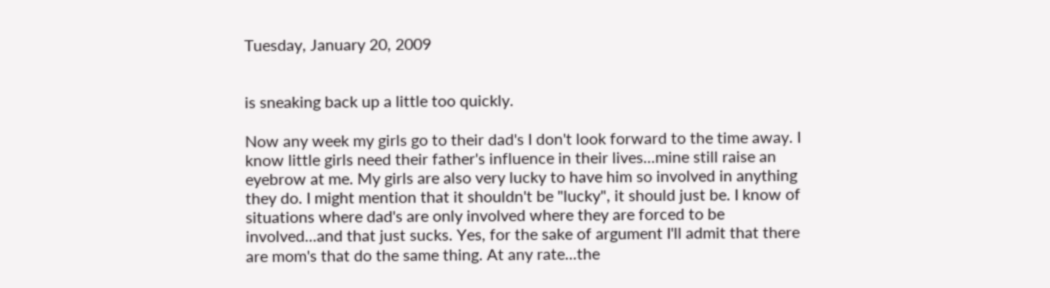Tuesday, January 20, 2009


is sneaking back up a little too quickly.

Now any week my girls go to their dad's I don't look forward to the time away. I know little girls need their father's influence in their lives...mine still raise an eyebrow at me. My girls are also very lucky to have him so involved in anything they do. I might mention that it shouldn't be "lucky", it should just be. I know of situations where dad's are only involved where they are forced to be involved...and that just sucks. Yes, for the sake of argument I'll admit that there are mom's that do the same thing. At any rate...the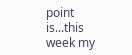point is...this week my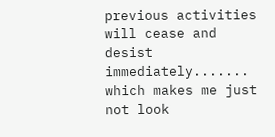previous activities will cease and desist immediately....... which makes me just not look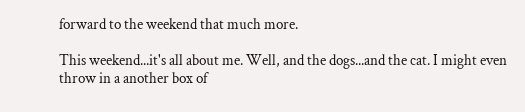forward to the weekend that much more.

This weekend...it's all about me. Well, and the dogs...and the cat. I might even throw in a another box of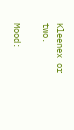Kleenex or two.

Mood: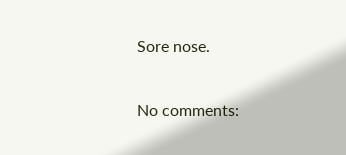Sore nose.

No comments: